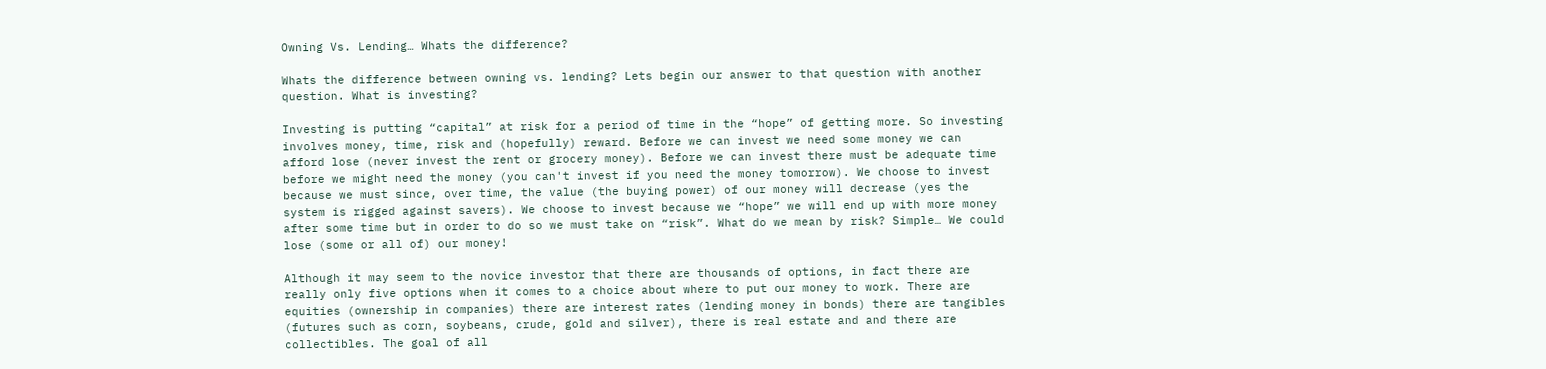Owning Vs. Lending… Whats the difference?

Whats the difference between owning vs. lending? Lets begin our answer to that question with another question. What is investing?

Investing is putting “capital” at risk for a period of time in the “hope” of getting more. So investing involves money, time, risk and (hopefully) reward. Before we can invest we need some money we can afford lose (never invest the rent or grocery money). Before we can invest there must be adequate time before we might need the money (you can't invest if you need the money tomorrow). We choose to invest because we must since, over time, the value (the buying power) of our money will decrease (yes the system is rigged against savers). We choose to invest because we “hope” we will end up with more money after some time but in order to do so we must take on “risk”. What do we mean by risk? Simple… We could lose (some or all of) our money!

Although it may seem to the novice investor that there are thousands of options, in fact there are really only five options when it comes to a choice about where to put our money to work. There are equities (ownership in companies) there are interest rates (lending money in bonds) there are tangibles (futures such as corn, soybeans, crude, gold and silver), there is real estate and and there are collectibles. The goal of all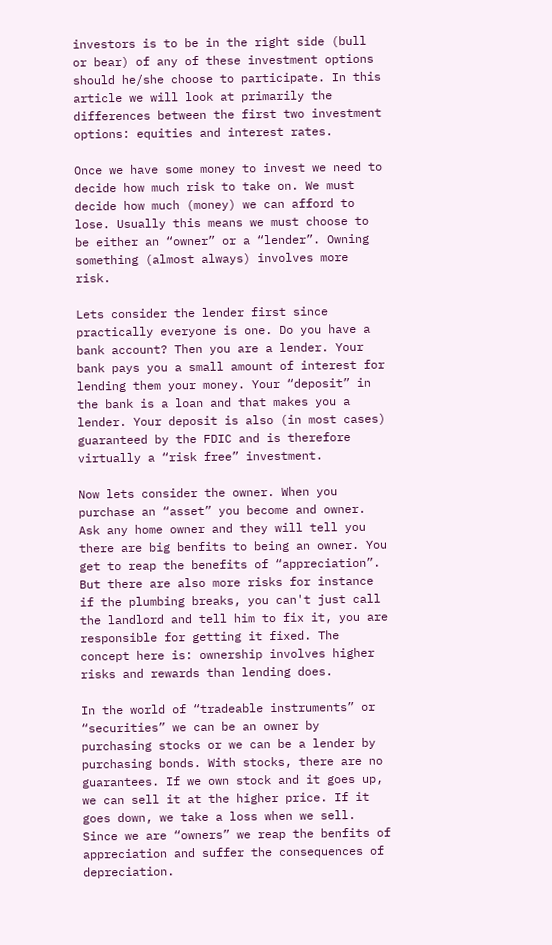investors is to be in the right side (bull or bear) of any of these investment options should he/she choose to participate. In this article we will look at primarily the differences between the first two investment options: equities and interest rates.

Once we have some money to invest we need to decide how much risk to take on. We must decide how much (money) we can afford to lose. Usually this means we must choose to be either an “owner” or a “lender”. Owning something (almost always) involves more risk.

Lets consider the lender first since practically everyone is one. Do you have a bank account? Then you are a lender. Your bank pays you a small amount of interest for lending them your money. Your “deposit” in the bank is a loan and that makes you a lender. Your deposit is also (in most cases) guaranteed by the FDIC and is therefore virtually a “risk free” investment.

Now lets consider the owner. When you purchase an “asset” you become and owner. Ask any home owner and they will tell you there are big benfits to being an owner. You get to reap the benefits of “appreciation”. But there are also more risks for instance if the plumbing breaks, you can't just call the landlord and tell him to fix it, you are responsible for getting it fixed. The concept here is: ownership involves higher risks and rewards than lending does.

In the world of “tradeable instruments” or “securities” we can be an owner by purchasing stocks or we can be a lender by purchasing bonds. With stocks, there are no guarantees. If we own stock and it goes up, we can sell it at the higher price. If it goes down, we take a loss when we sell. Since we are “owners” we reap the benfits of appreciation and suffer the consequences of depreciation.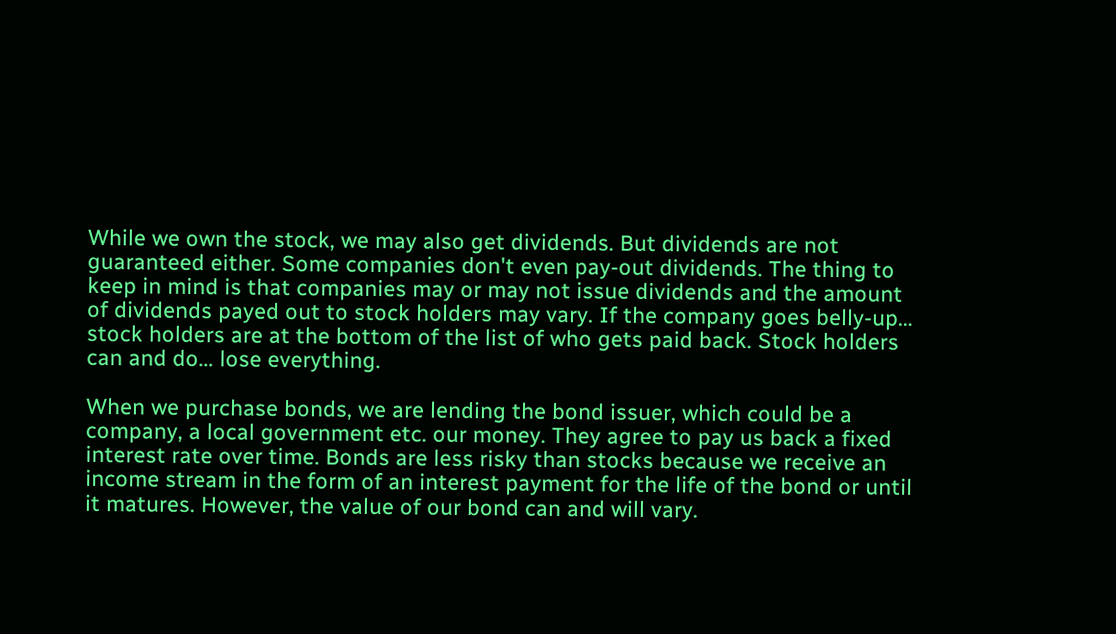While we own the stock, we may also get dividends. But dividends are not guaranteed either. Some companies don't even pay-out dividends. The thing to keep in mind is that companies may or may not issue dividends and the amount of dividends payed out to stock holders may vary. If the company goes belly-up… stock holders are at the bottom of the list of who gets paid back. Stock holders can and do… lose everything.

When we purchase bonds, we are lending the bond issuer, which could be a company, a local government etc. our money. They agree to pay us back a fixed interest rate over time. Bonds are less risky than stocks because we receive an income stream in the form of an interest payment for the life of the bond or until it matures. However, the value of our bond can and will vary.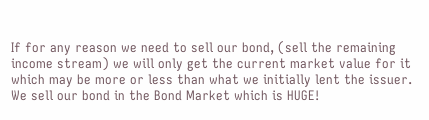If for any reason we need to sell our bond, (sell the remaining income stream) we will only get the current market value for it which may be more or less than what we initially lent the issuer. We sell our bond in the Bond Market which is HUGE!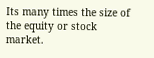Its many times the size of the equity or stock market.